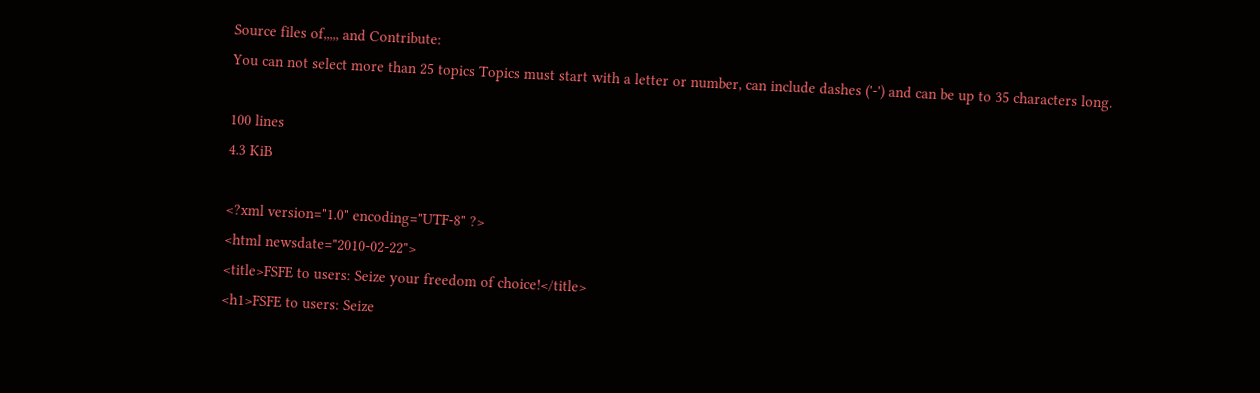Source files of,,,,, and Contribute:
You can not select more than 25 topics Topics must start with a letter or number, can include dashes ('-') and can be up to 35 characters long.

100 lines
4.3 KiB

<?xml version="1.0" encoding="UTF-8" ?>
<html newsdate="2010-02-22">
<title>FSFE to users: Seize your freedom of choice!</title>
<h1>FSFE to users: Seize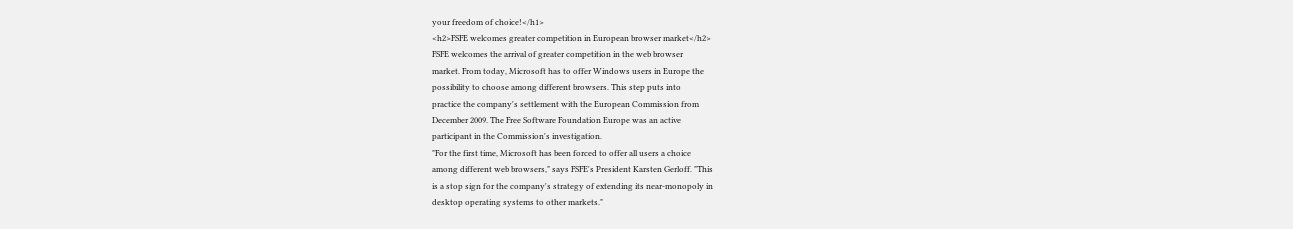your freedom of choice!</h1>
<h2>FSFE welcomes greater competition in European browser market</h2>
FSFE welcomes the arrival of greater competition in the web browser
market. From today, Microsoft has to offer Windows users in Europe the
possibility to choose among different browsers. This step puts into
practice the company's settlement with the European Commission from
December 2009. The Free Software Foundation Europe was an active
participant in the Commission's investigation.
"For the first time, Microsoft has been forced to offer all users a choice
among different web browsers," says FSFE's President Karsten Gerloff. "This
is a stop sign for the company's strategy of extending its near-monopoly in
desktop operating systems to other markets."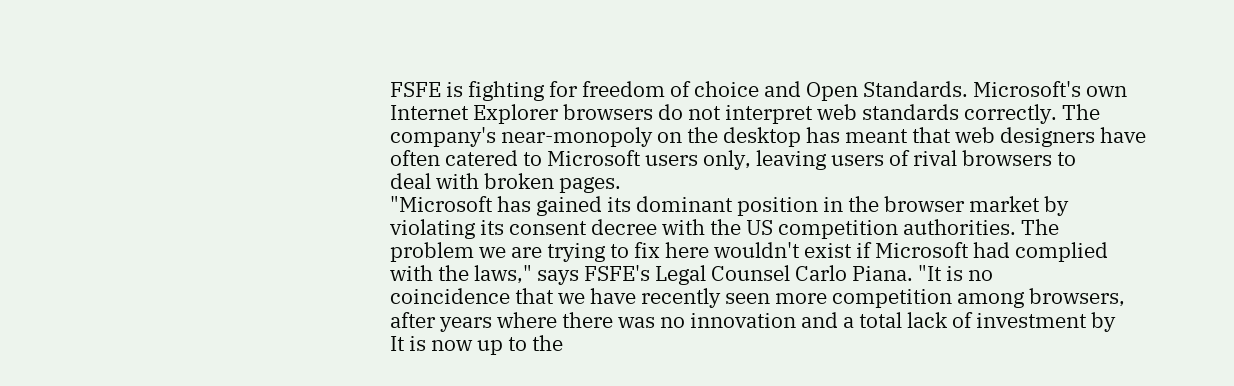FSFE is fighting for freedom of choice and Open Standards. Microsoft's own
Internet Explorer browsers do not interpret web standards correctly. The
company's near-monopoly on the desktop has meant that web designers have
often catered to Microsoft users only, leaving users of rival browsers to
deal with broken pages.
"Microsoft has gained its dominant position in the browser market by
violating its consent decree with the US competition authorities. The
problem we are trying to fix here wouldn't exist if Microsoft had complied
with the laws," says FSFE's Legal Counsel Carlo Piana. "It is no
coincidence that we have recently seen more competition among browsers,
after years where there was no innovation and a total lack of investment by
It is now up to the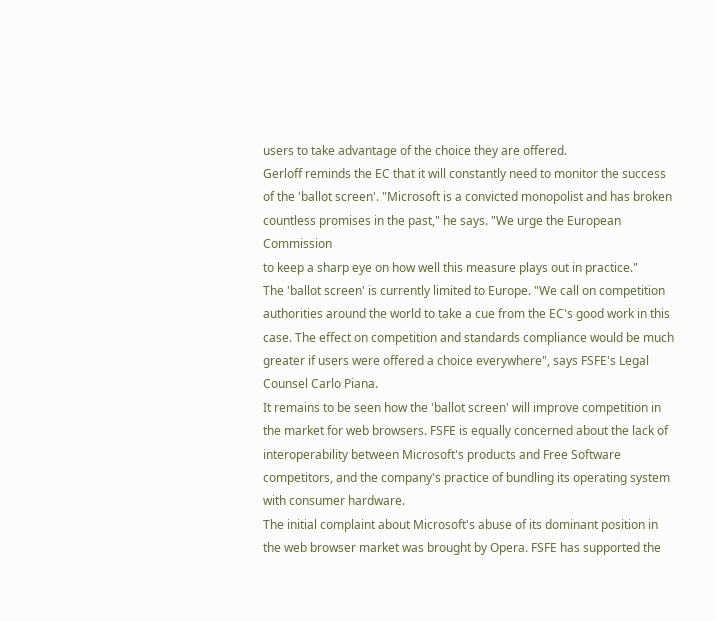users to take advantage of the choice they are offered.
Gerloff reminds the EC that it will constantly need to monitor the success
of the 'ballot screen'. "Microsoft is a convicted monopolist and has broken
countless promises in the past," he says. "We urge the European Commission
to keep a sharp eye on how well this measure plays out in practice."
The 'ballot screen' is currently limited to Europe. "We call on competition
authorities around the world to take a cue from the EC's good work in this
case. The effect on competition and standards compliance would be much
greater if users were offered a choice everywhere", says FSFE's Legal
Counsel Carlo Piana.
It remains to be seen how the 'ballot screen' will improve competition in
the market for web browsers. FSFE is equally concerned about the lack of
interoperability between Microsoft's products and Free Software
competitors, and the company's practice of bundling its operating system
with consumer hardware.
The initial complaint about Microsoft's abuse of its dominant position in
the web browser market was brought by Opera. FSFE has supported the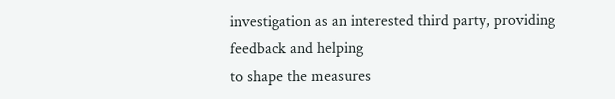investigation as an interested third party, providing feedback and helping
to shape the measures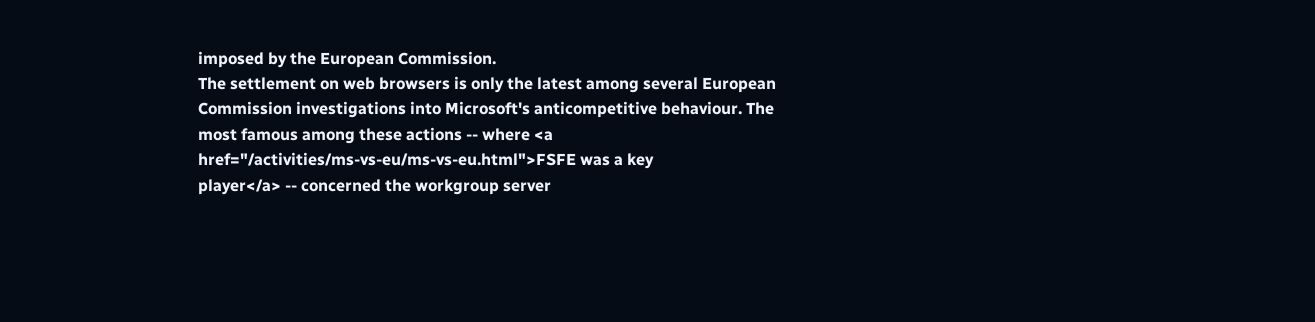imposed by the European Commission.
The settlement on web browsers is only the latest among several European
Commission investigations into Microsoft's anticompetitive behaviour. The
most famous among these actions -- where <a
href="/activities/ms-vs-eu/ms-vs-eu.html">FSFE was a key
player</a> -- concerned the workgroup server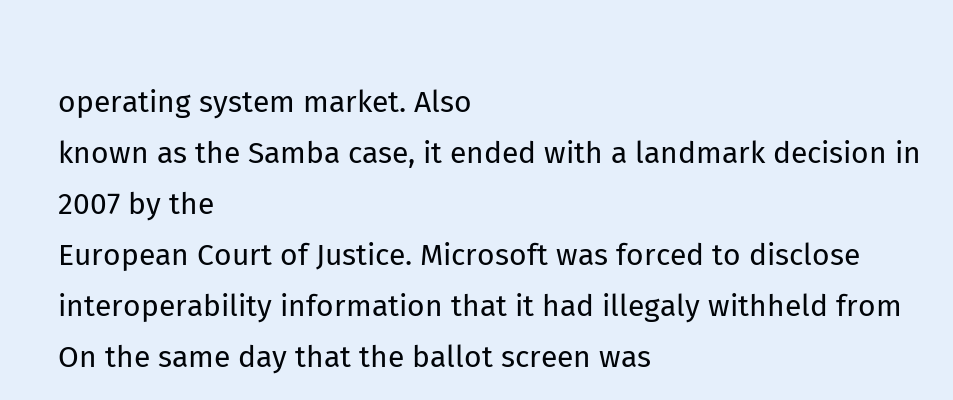operating system market. Also
known as the Samba case, it ended with a landmark decision in 2007 by the
European Court of Justice. Microsoft was forced to disclose
interoperability information that it had illegaly withheld from
On the same day that the ballot screen was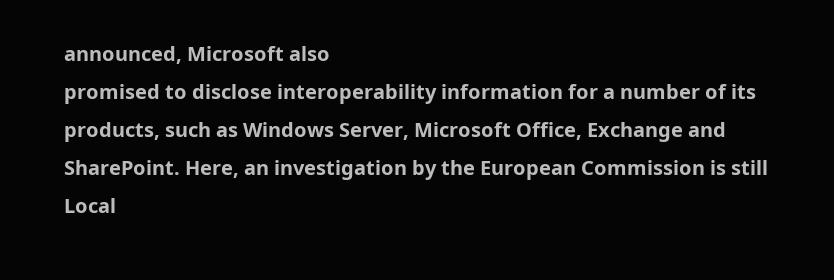announced, Microsoft also
promised to disclose interoperability information for a number of its
products, such as Windows Server, Microsoft Office, Exchange and
SharePoint. Here, an investigation by the European Commission is still
Local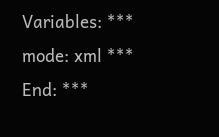Variables: ***
mode: xml ***
End: ***